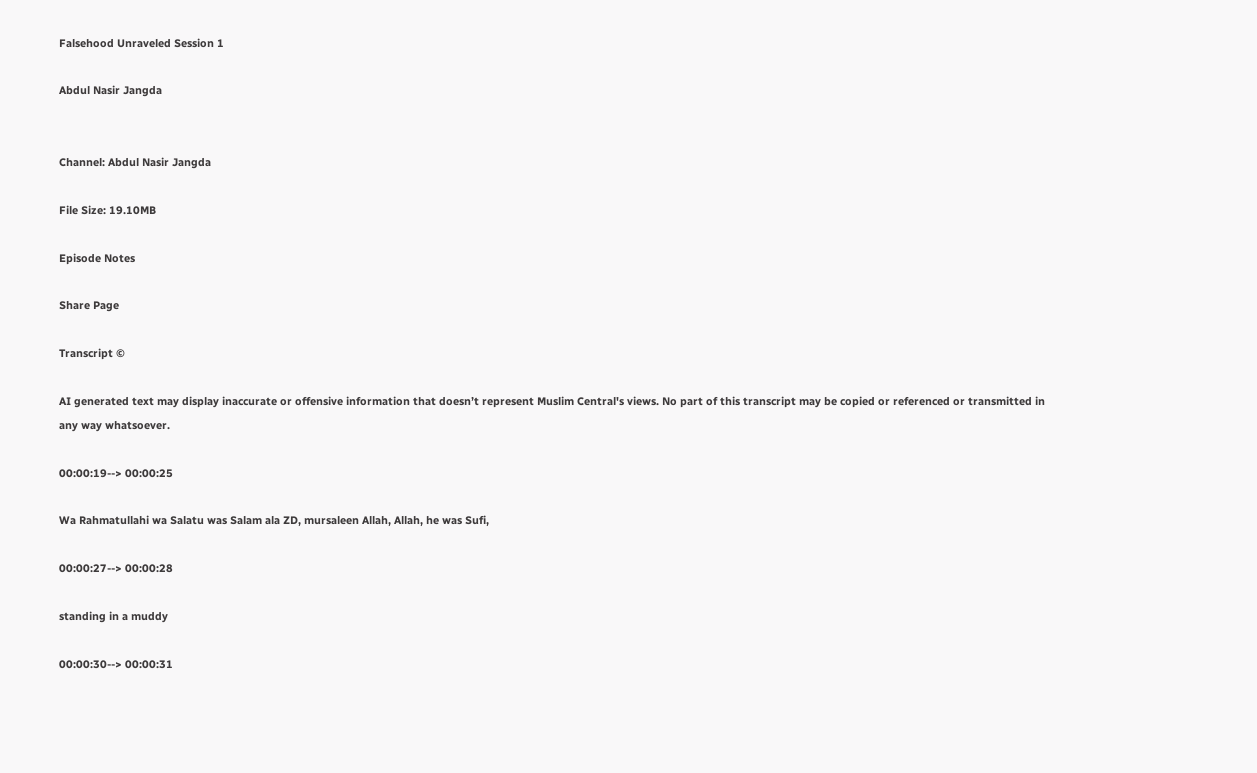Falsehood Unraveled Session 1

Abdul Nasir Jangda


Channel: Abdul Nasir Jangda

File Size: 19.10MB

Episode Notes

Share Page

Transcript ©

AI generated text may display inaccurate or offensive information that doesn’t represent Muslim Central's views. No part of this transcript may be copied or referenced or transmitted in any way whatsoever.

00:00:19--> 00:00:25

Wa Rahmatullahi wa Salatu was Salam ala ZD, mursaleen Allah, Allah, he was Sufi,

00:00:27--> 00:00:28

standing in a muddy

00:00:30--> 00:00:31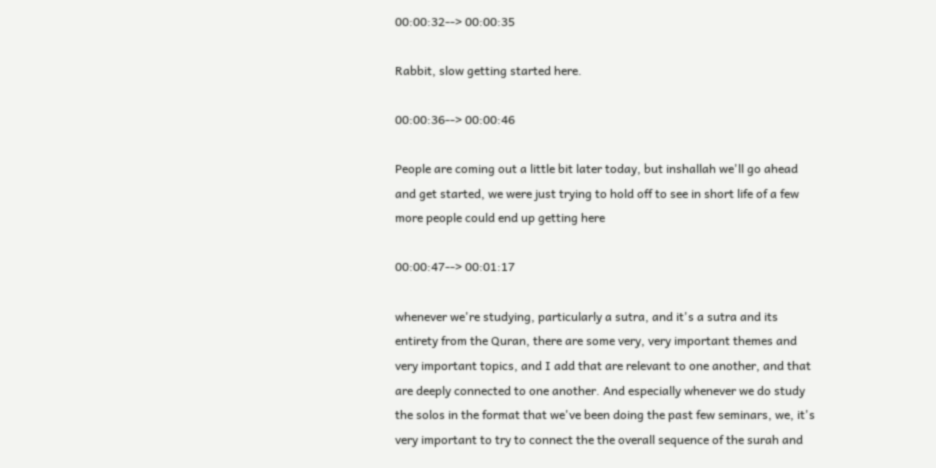00:00:32--> 00:00:35

Rabbit, slow getting started here.

00:00:36--> 00:00:46

People are coming out a little bit later today, but inshallah we'll go ahead and get started, we were just trying to hold off to see in short life of a few more people could end up getting here

00:00:47--> 00:01:17

whenever we're studying, particularly a sutra, and it's a sutra and its entirety from the Quran, there are some very, very important themes and very important topics, and I add that are relevant to one another, and that are deeply connected to one another. And especially whenever we do study the solos in the format that we've been doing the past few seminars, we, it's very important to try to connect the the overall sequence of the surah and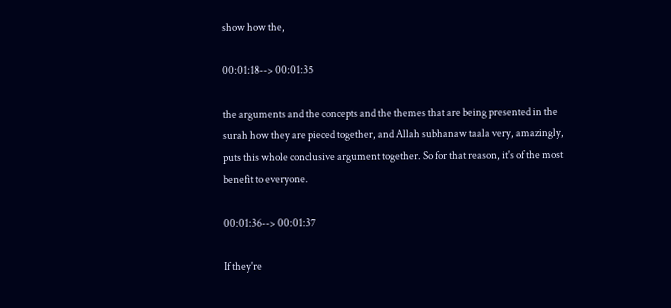show how the,

00:01:18--> 00:01:35

the arguments and the concepts and the themes that are being presented in the surah how they are pieced together, and Allah subhanaw taala very, amazingly, puts this whole conclusive argument together. So for that reason, it's of the most benefit to everyone.

00:01:36--> 00:01:37

If they're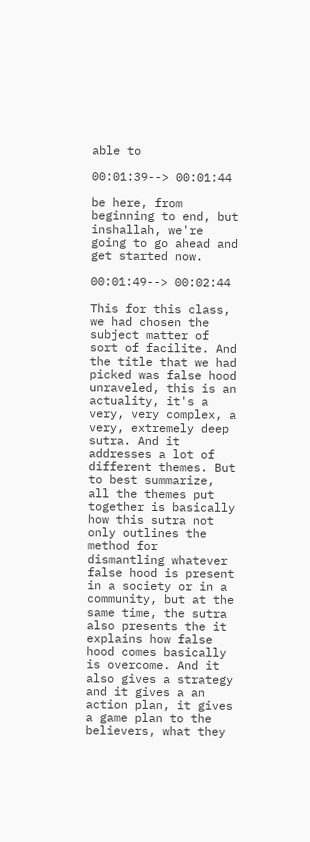able to

00:01:39--> 00:01:44

be here, from beginning to end, but inshallah, we're going to go ahead and get started now.

00:01:49--> 00:02:44

This for this class, we had chosen the subject matter of sort of facilite. And the title that we had picked was false hood unraveled, this is an actuality, it's a very, very complex, a very, extremely deep sutra. And it addresses a lot of different themes. But to best summarize, all the themes put together is basically how this sutra not only outlines the method for dismantling whatever false hood is present in a society or in a community, but at the same time, the sutra also presents the it explains how false hood comes basically is overcome. And it also gives a strategy and it gives a an action plan, it gives a game plan to the believers, what they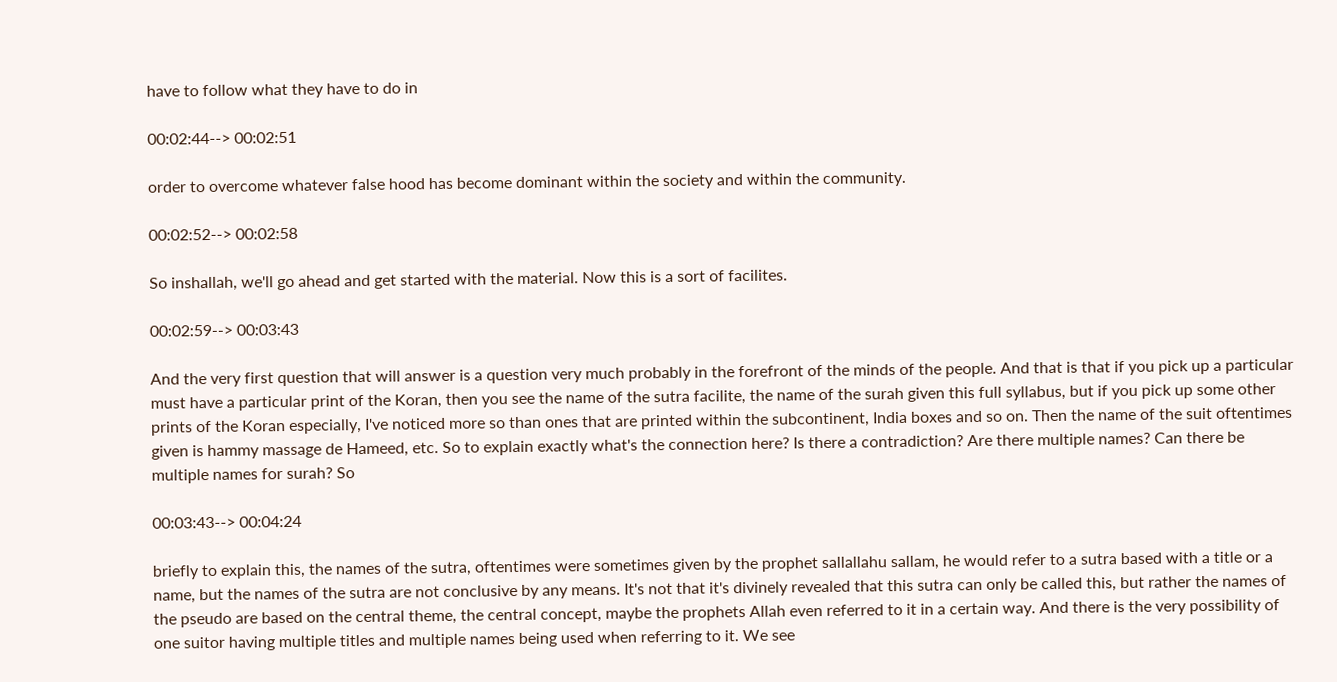have to follow what they have to do in

00:02:44--> 00:02:51

order to overcome whatever false hood has become dominant within the society and within the community.

00:02:52--> 00:02:58

So inshallah, we'll go ahead and get started with the material. Now this is a sort of facilites.

00:02:59--> 00:03:43

And the very first question that will answer is a question very much probably in the forefront of the minds of the people. And that is that if you pick up a particular must have a particular print of the Koran, then you see the name of the sutra facilite, the name of the surah given this full syllabus, but if you pick up some other prints of the Koran especially, I've noticed more so than ones that are printed within the subcontinent, India boxes and so on. Then the name of the suit oftentimes given is hammy massage de Hameed, etc. So to explain exactly what's the connection here? Is there a contradiction? Are there multiple names? Can there be multiple names for surah? So

00:03:43--> 00:04:24

briefly to explain this, the names of the sutra, oftentimes were sometimes given by the prophet sallallahu sallam, he would refer to a sutra based with a title or a name, but the names of the sutra are not conclusive by any means. It's not that it's divinely revealed that this sutra can only be called this, but rather the names of the pseudo are based on the central theme, the central concept, maybe the prophets Allah even referred to it in a certain way. And there is the very possibility of one suitor having multiple titles and multiple names being used when referring to it. We see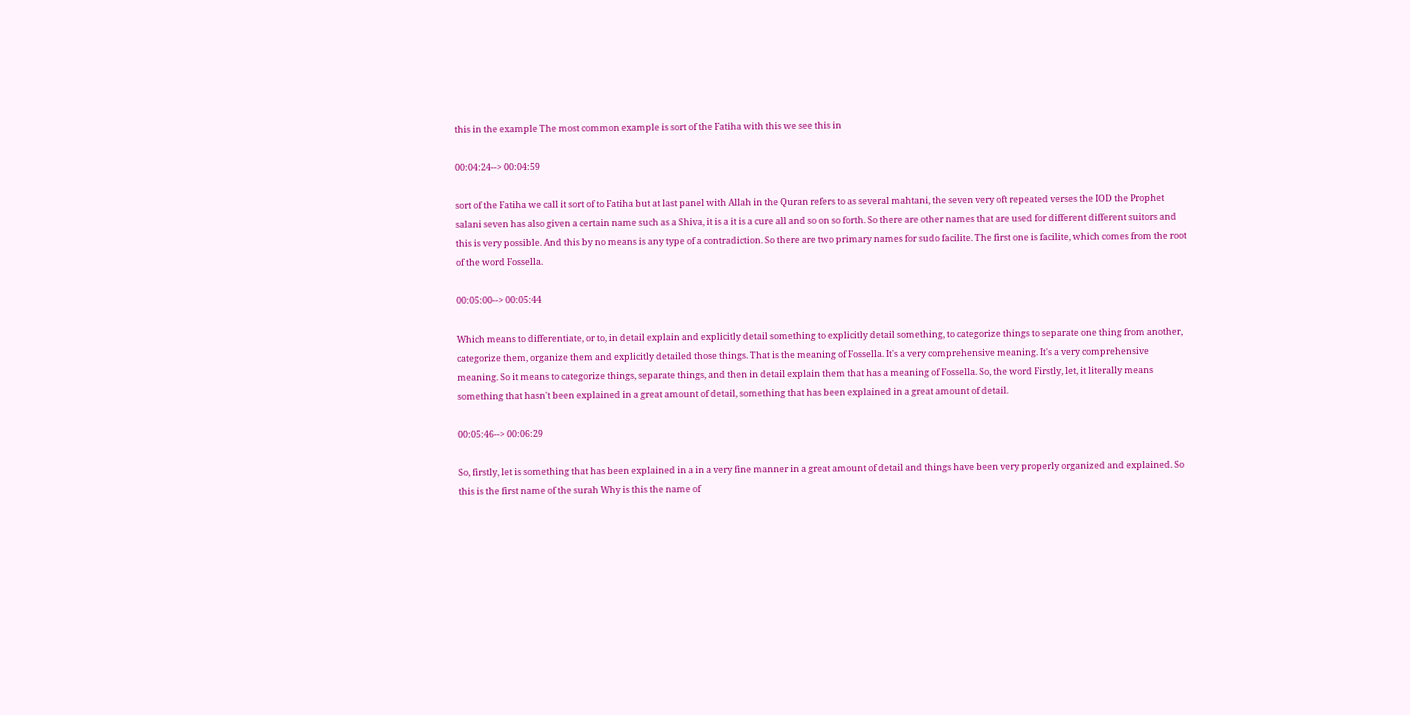this in the example The most common example is sort of the Fatiha with this we see this in

00:04:24--> 00:04:59

sort of the Fatiha we call it sort of to Fatiha but at last panel with Allah in the Quran refers to as several mahtani, the seven very oft repeated verses the IOD the Prophet salani seven has also given a certain name such as a Shiva, it is a it is a cure all and so on so forth. So there are other names that are used for different different suitors and this is very possible. And this by no means is any type of a contradiction. So there are two primary names for sudo facilite. The first one is facilite, which comes from the root of the word Fossella.

00:05:00--> 00:05:44

Which means to differentiate, or to, in detail explain and explicitly detail something to explicitly detail something, to categorize things to separate one thing from another, categorize them, organize them and explicitly detailed those things. That is the meaning of Fossella. It's a very comprehensive meaning. It's a very comprehensive meaning. So it means to categorize things, separate things, and then in detail explain them that has a meaning of Fossella. So, the word Firstly, let, it literally means something that hasn't been explained in a great amount of detail, something that has been explained in a great amount of detail.

00:05:46--> 00:06:29

So, firstly, let is something that has been explained in a in a very fine manner in a great amount of detail and things have been very properly organized and explained. So this is the first name of the surah Why is this the name of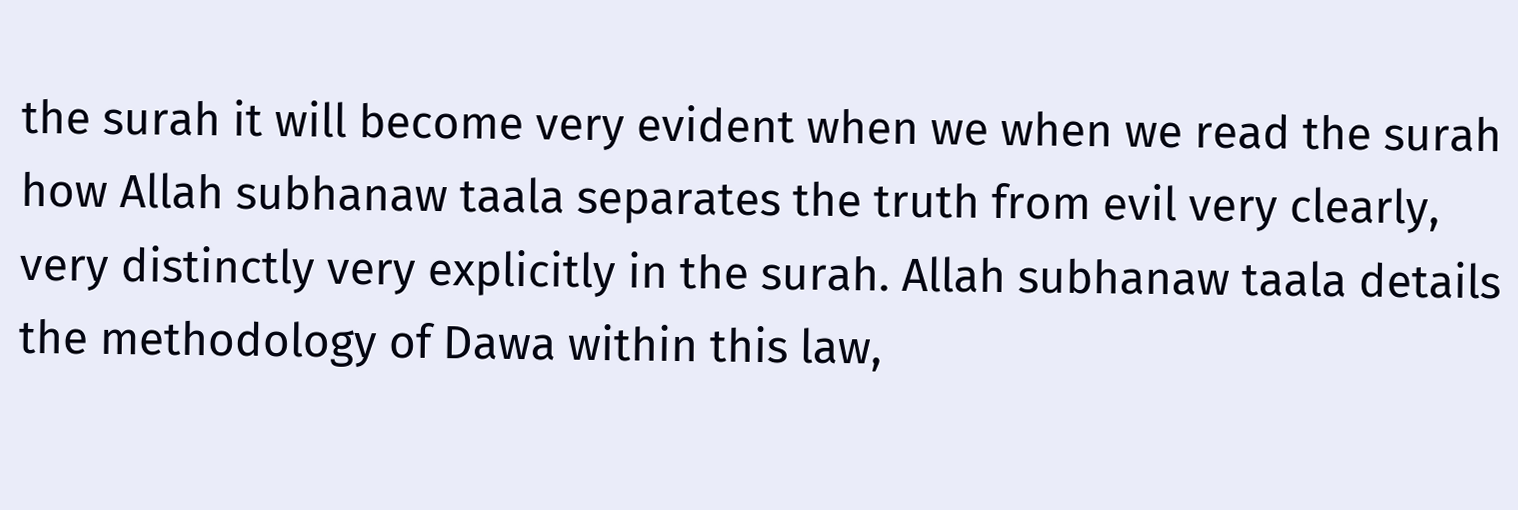the surah it will become very evident when we when we read the surah how Allah subhanaw taala separates the truth from evil very clearly, very distinctly very explicitly in the surah. Allah subhanaw taala details the methodology of Dawa within this law,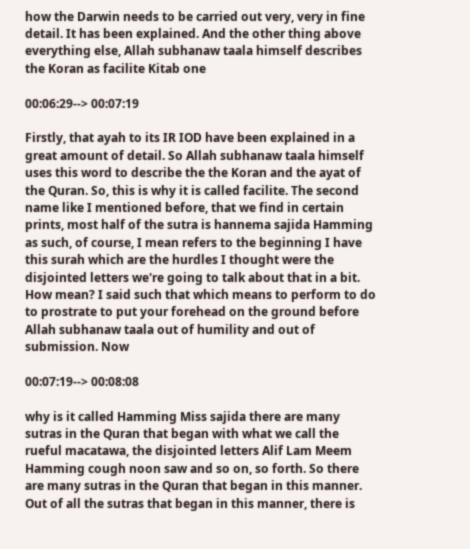how the Darwin needs to be carried out very, very in fine detail. It has been explained. And the other thing above everything else, Allah subhanaw taala himself describes the Koran as facilite Kitab one

00:06:29--> 00:07:19

Firstly, that ayah to its IR IOD have been explained in a great amount of detail. So Allah subhanaw taala himself uses this word to describe the the Koran and the ayat of the Quran. So, this is why it is called facilite. The second name like I mentioned before, that we find in certain prints, most half of the sutra is hannema sajida Hamming as such, of course, I mean refers to the beginning I have this surah which are the hurdles I thought were the disjointed letters we're going to talk about that in a bit. How mean? I said such that which means to perform to do to prostrate to put your forehead on the ground before Allah subhanaw taala out of humility and out of submission. Now

00:07:19--> 00:08:08

why is it called Hamming Miss sajida there are many sutras in the Quran that began with what we call the rueful macatawa, the disjointed letters Alif Lam Meem Hamming cough noon saw and so on, so forth. So there are many sutras in the Quran that began in this manner. Out of all the sutras that began in this manner, there is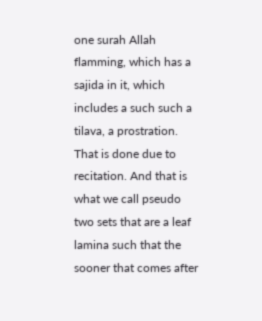one surah Allah flamming, which has a sajida in it, which includes a such such a tilava, a prostration. That is done due to recitation. And that is what we call pseudo two sets that are a leaf lamina such that the sooner that comes after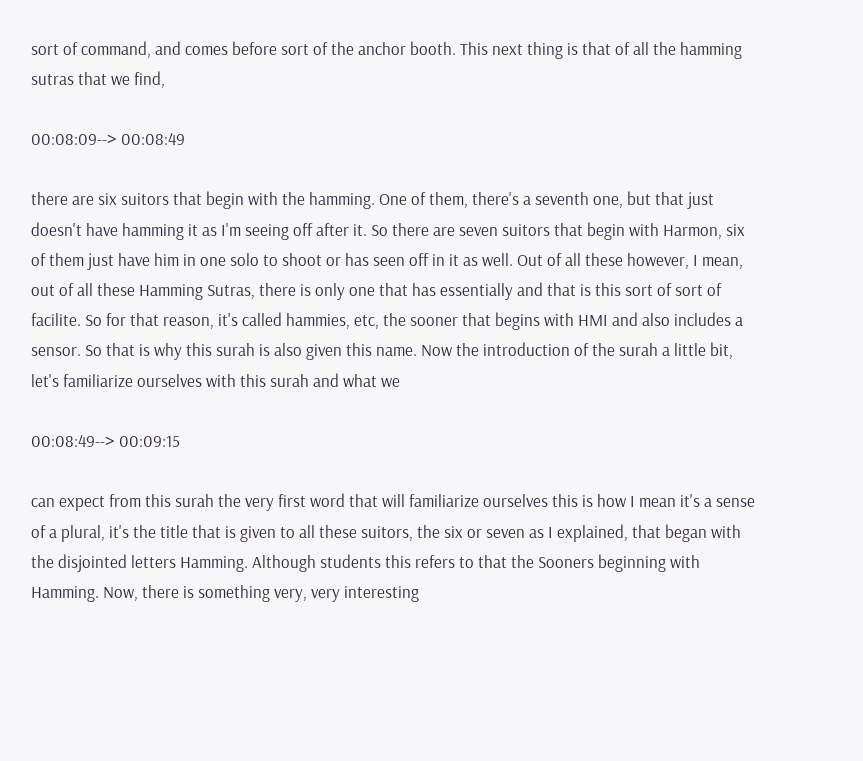sort of command, and comes before sort of the anchor booth. This next thing is that of all the hamming sutras that we find,

00:08:09--> 00:08:49

there are six suitors that begin with the hamming. One of them, there's a seventh one, but that just doesn't have hamming it as I'm seeing off after it. So there are seven suitors that begin with Harmon, six of them just have him in one solo to shoot or has seen off in it as well. Out of all these however, I mean, out of all these Hamming Sutras, there is only one that has essentially and that is this sort of sort of facilite. So for that reason, it's called hammies, etc, the sooner that begins with HMI and also includes a sensor. So that is why this surah is also given this name. Now the introduction of the surah a little bit, let's familiarize ourselves with this surah and what we

00:08:49--> 00:09:15

can expect from this surah the very first word that will familiarize ourselves this is how I mean it's a sense of a plural, it's the title that is given to all these suitors, the six or seven as I explained, that began with the disjointed letters Hamming. Although students this refers to that the Sooners beginning with Hamming. Now, there is something very, very interesting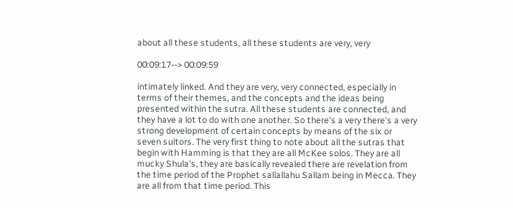about all these students, all these students are very, very

00:09:17--> 00:09:59

intimately linked. And they are very, very connected, especially in terms of their themes, and the concepts and the ideas being presented within the sutra. All these students are connected, and they have a lot to do with one another. So there's a very there's a very strong development of certain concepts by means of the six or seven suitors. The very first thing to note about all the sutras that begin with Hamming is that they are all McKee solos. They are all mucky Shula's, they are basically revealed there are revelation from the time period of the Prophet sallallahu Sallam being in Mecca. They are all from that time period. This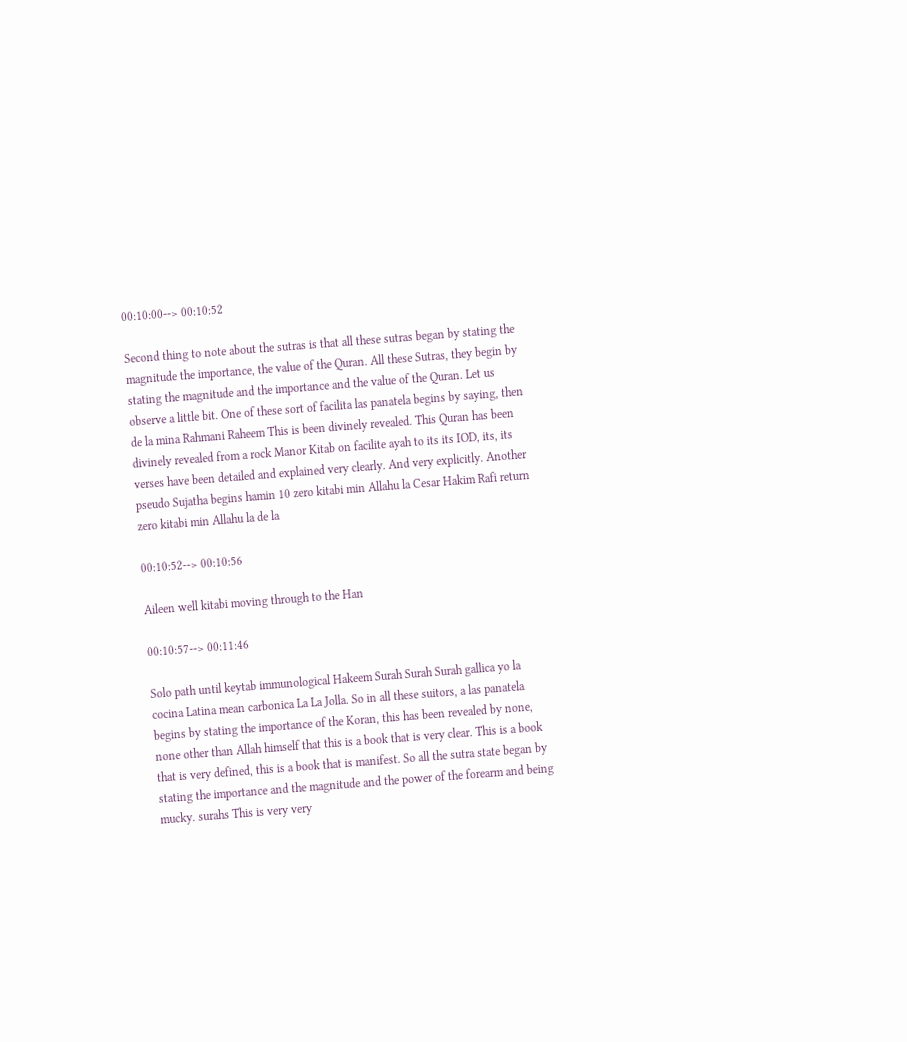00:10:00--> 00:10:52

Second thing to note about the sutras is that all these sutras began by stating the magnitude the importance, the value of the Quran. All these Sutras, they begin by stating the magnitude and the importance and the value of the Quran. Let us observe a little bit. One of these sort of facilita las panatela begins by saying, then de la mina Rahmani Raheem This is been divinely revealed. This Quran has been divinely revealed from a rock Manor Kitab on facilite ayah to its its IOD, its, its verses have been detailed and explained very clearly. And very explicitly. Another pseudo Sujatha begins hamin 10 zero kitabi min Allahu la Cesar Hakim Rafi return zero kitabi min Allahu la de la

00:10:52--> 00:10:56

Aileen well kitabi moving through to the Han

00:10:57--> 00:11:46

Solo path until keytab immunological Hakeem Surah Surah Surah gallica yo la cocina Latina mean carbonica La La Jolla. So in all these suitors, a las panatela begins by stating the importance of the Koran, this has been revealed by none, none other than Allah himself that this is a book that is very clear. This is a book that is very defined, this is a book that is manifest. So all the sutra state began by stating the importance and the magnitude and the power of the forearm and being mucky. surahs This is very very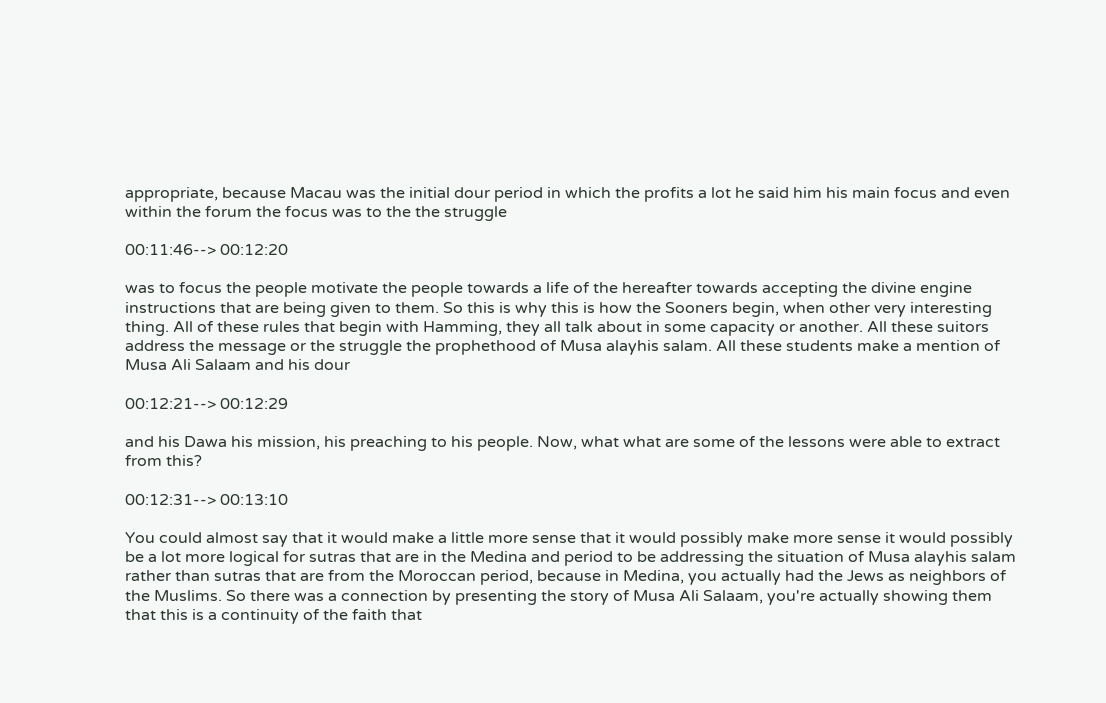appropriate, because Macau was the initial dour period in which the profits a lot he said him his main focus and even within the forum the focus was to the the struggle

00:11:46--> 00:12:20

was to focus the people motivate the people towards a life of the hereafter towards accepting the divine engine instructions that are being given to them. So this is why this is how the Sooners begin, when other very interesting thing. All of these rules that begin with Hamming, they all talk about in some capacity or another. All these suitors address the message or the struggle the prophethood of Musa alayhis salam. All these students make a mention of Musa Ali Salaam and his dour

00:12:21--> 00:12:29

and his Dawa his mission, his preaching to his people. Now, what what are some of the lessons were able to extract from this?

00:12:31--> 00:13:10

You could almost say that it would make a little more sense that it would possibly make more sense it would possibly be a lot more logical for sutras that are in the Medina and period to be addressing the situation of Musa alayhis salam rather than sutras that are from the Moroccan period, because in Medina, you actually had the Jews as neighbors of the Muslims. So there was a connection by presenting the story of Musa Ali Salaam, you're actually showing them that this is a continuity of the faith that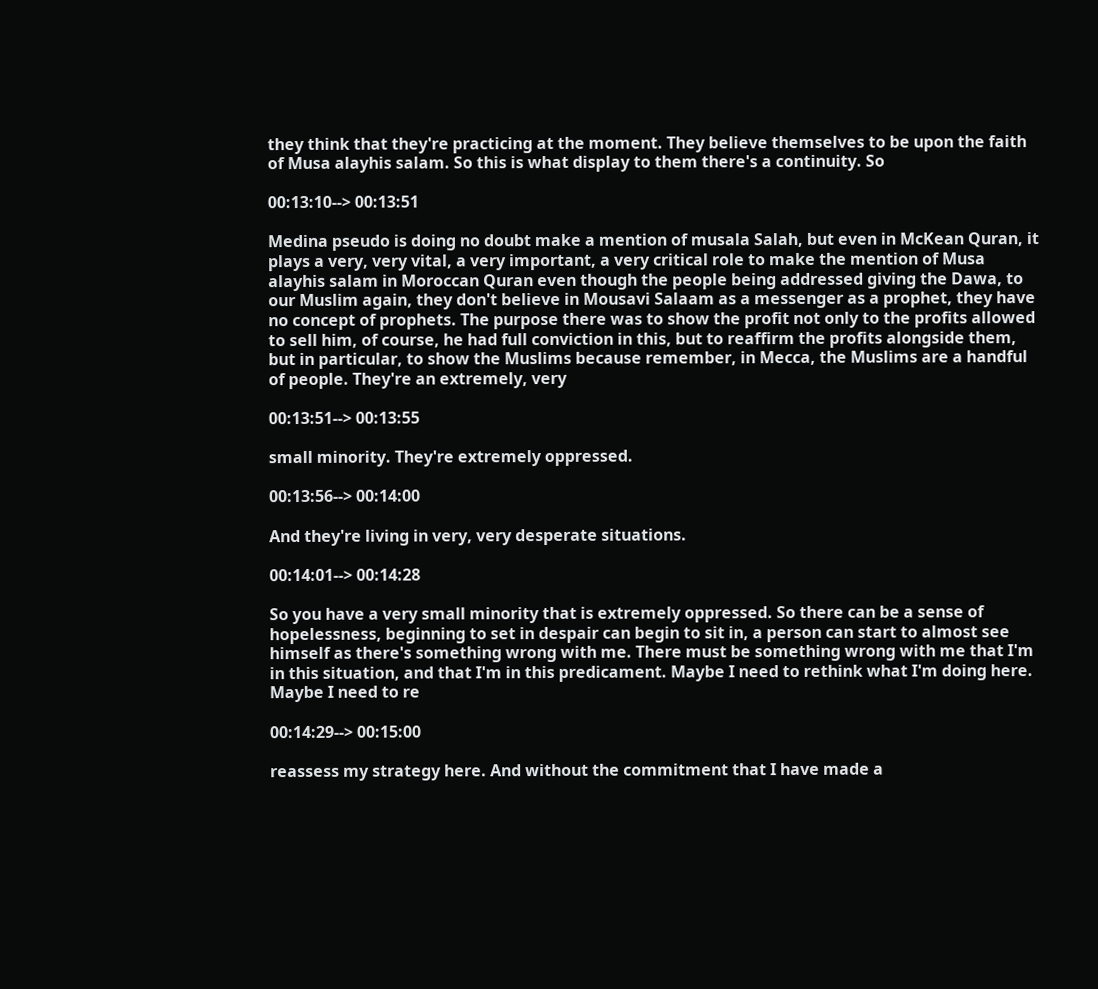they think that they're practicing at the moment. They believe themselves to be upon the faith of Musa alayhis salam. So this is what display to them there's a continuity. So

00:13:10--> 00:13:51

Medina pseudo is doing no doubt make a mention of musala Salah, but even in McKean Quran, it plays a very, very vital, a very important, a very critical role to make the mention of Musa alayhis salam in Moroccan Quran even though the people being addressed giving the Dawa, to our Muslim again, they don't believe in Mousavi Salaam as a messenger as a prophet, they have no concept of prophets. The purpose there was to show the profit not only to the profits allowed to sell him, of course, he had full conviction in this, but to reaffirm the profits alongside them, but in particular, to show the Muslims because remember, in Mecca, the Muslims are a handful of people. They're an extremely, very

00:13:51--> 00:13:55

small minority. They're extremely oppressed.

00:13:56--> 00:14:00

And they're living in very, very desperate situations.

00:14:01--> 00:14:28

So you have a very small minority that is extremely oppressed. So there can be a sense of hopelessness, beginning to set in despair can begin to sit in, a person can start to almost see himself as there's something wrong with me. There must be something wrong with me that I'm in this situation, and that I'm in this predicament. Maybe I need to rethink what I'm doing here. Maybe I need to re

00:14:29--> 00:15:00

reassess my strategy here. And without the commitment that I have made a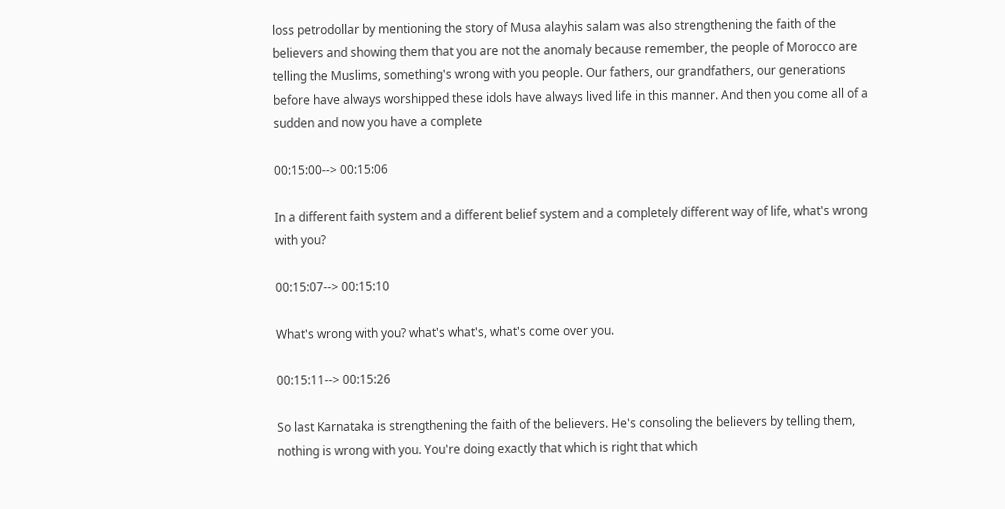loss petrodollar by mentioning the story of Musa alayhis salam was also strengthening the faith of the believers and showing them that you are not the anomaly because remember, the people of Morocco are telling the Muslims, something's wrong with you people. Our fathers, our grandfathers, our generations before have always worshipped these idols have always lived life in this manner. And then you come all of a sudden and now you have a complete

00:15:00--> 00:15:06

In a different faith system and a different belief system and a completely different way of life, what's wrong with you?

00:15:07--> 00:15:10

What's wrong with you? what's what's, what's come over you.

00:15:11--> 00:15:26

So last Karnataka is strengthening the faith of the believers. He's consoling the believers by telling them, nothing is wrong with you. You're doing exactly that which is right that which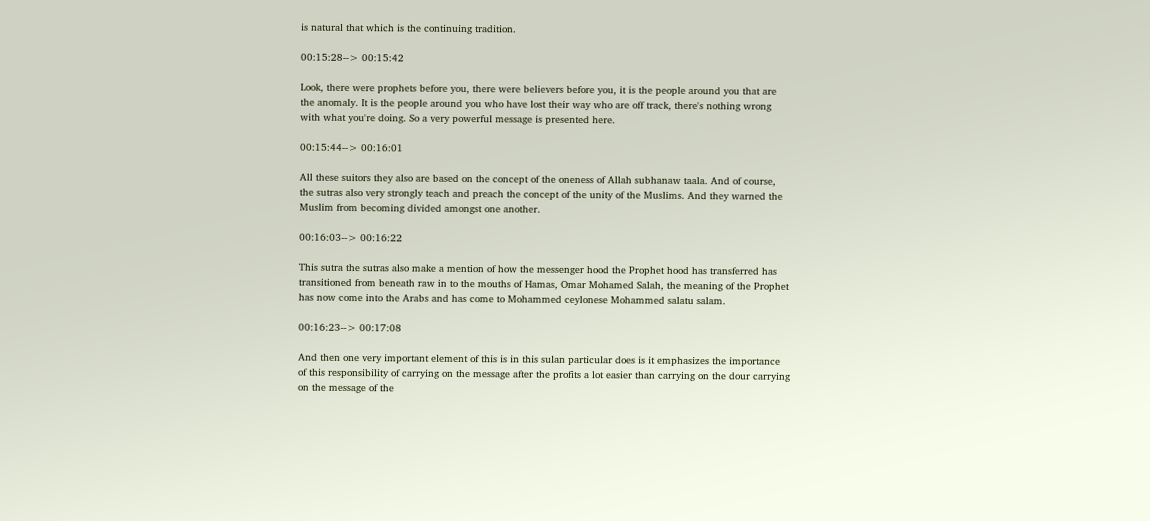is natural that which is the continuing tradition.

00:15:28--> 00:15:42

Look, there were prophets before you, there were believers before you, it is the people around you that are the anomaly. It is the people around you who have lost their way who are off track, there's nothing wrong with what you're doing. So a very powerful message is presented here.

00:15:44--> 00:16:01

All these suitors they also are based on the concept of the oneness of Allah subhanaw taala. And of course, the sutras also very strongly teach and preach the concept of the unity of the Muslims. And they warned the Muslim from becoming divided amongst one another.

00:16:03--> 00:16:22

This sutra the sutras also make a mention of how the messenger hood the Prophet hood has transferred has transitioned from beneath raw in to the mouths of Hamas, Omar Mohamed Salah, the meaning of the Prophet has now come into the Arabs and has come to Mohammed ceylonese Mohammed salatu salam.

00:16:23--> 00:17:08

And then one very important element of this is in this sulan particular does is it emphasizes the importance of this responsibility of carrying on the message after the profits a lot easier than carrying on the dour carrying on the message of the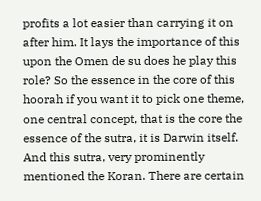profits a lot easier than carrying it on after him. It lays the importance of this upon the Omen de su does he play this role? So the essence in the core of this hoorah if you want it to pick one theme, one central concept, that is the core the essence of the sutra, it is Darwin itself. And this sutra, very prominently mentioned the Koran. There are certain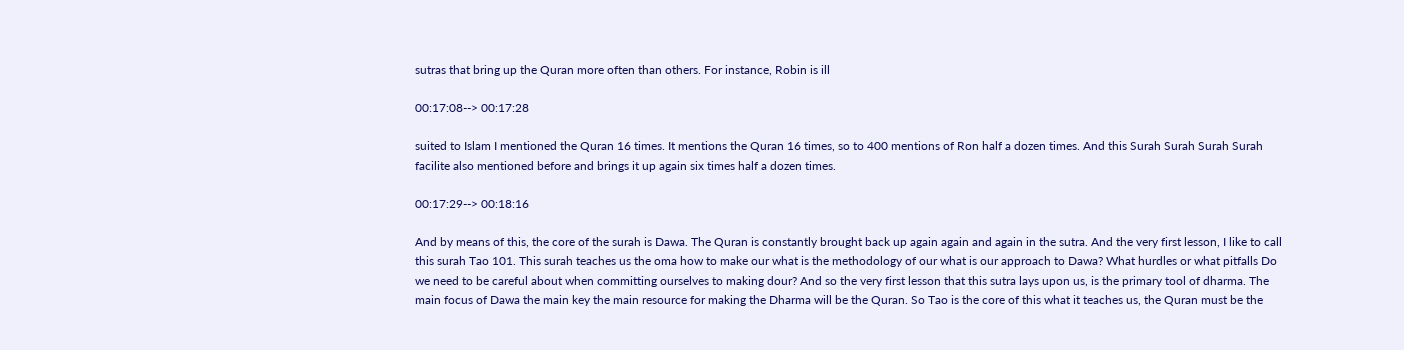sutras that bring up the Quran more often than others. For instance, Robin is ill

00:17:08--> 00:17:28

suited to Islam I mentioned the Quran 16 times. It mentions the Quran 16 times, so to 400 mentions of Ron half a dozen times. And this Surah Surah Surah Surah facilite also mentioned before and brings it up again six times half a dozen times.

00:17:29--> 00:18:16

And by means of this, the core of the surah is Dawa. The Quran is constantly brought back up again again and again in the sutra. And the very first lesson, I like to call this surah Tao 101. This surah teaches us the oma how to make our what is the methodology of our what is our approach to Dawa? What hurdles or what pitfalls Do we need to be careful about when committing ourselves to making dour? And so the very first lesson that this sutra lays upon us, is the primary tool of dharma. The main focus of Dawa the main key the main resource for making the Dharma will be the Quran. So Tao is the core of this what it teaches us, the Quran must be the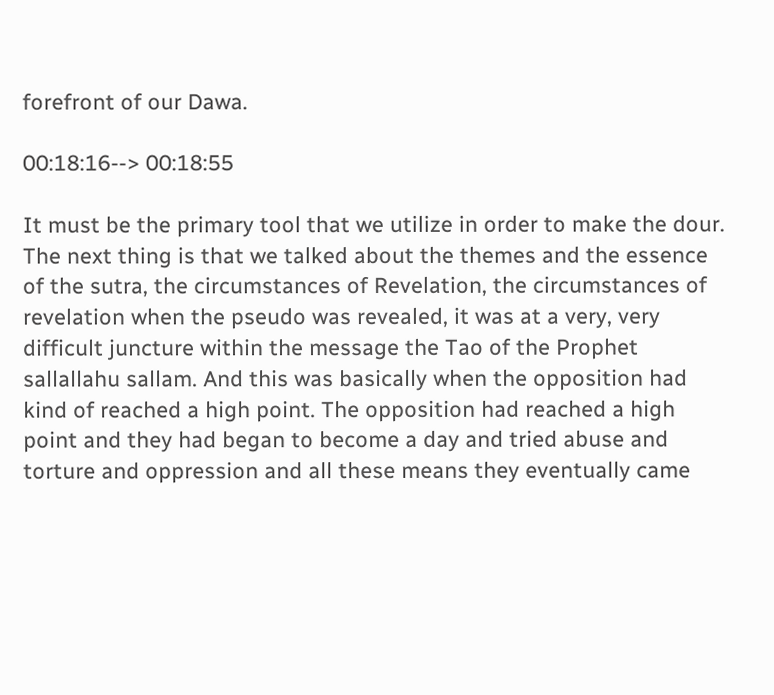forefront of our Dawa.

00:18:16--> 00:18:55

It must be the primary tool that we utilize in order to make the dour. The next thing is that we talked about the themes and the essence of the sutra, the circumstances of Revelation, the circumstances of revelation when the pseudo was revealed, it was at a very, very difficult juncture within the message the Tao of the Prophet sallallahu sallam. And this was basically when the opposition had kind of reached a high point. The opposition had reached a high point and they had began to become a day and tried abuse and torture and oppression and all these means they eventually came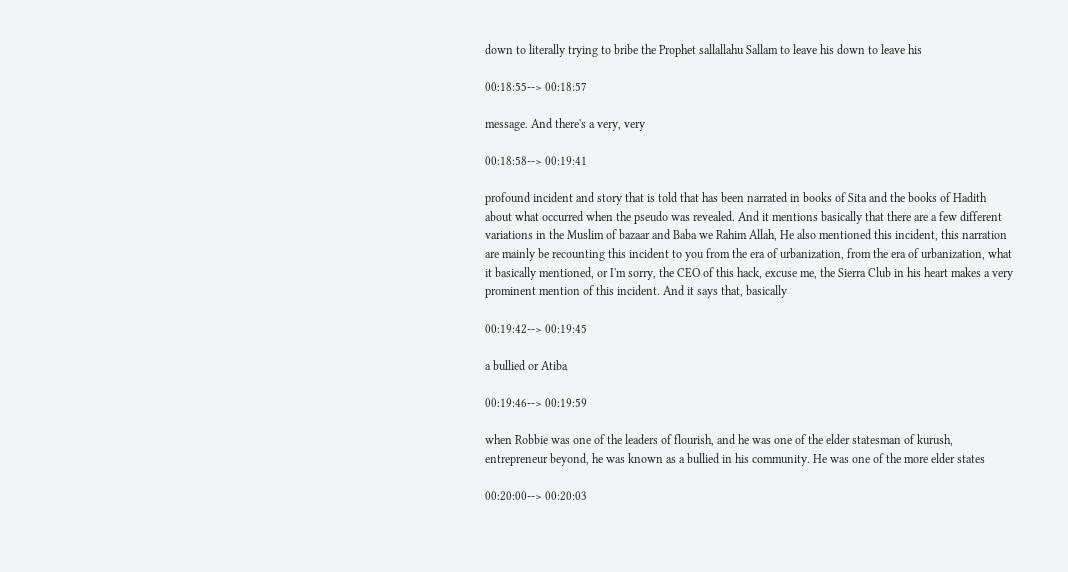down to literally trying to bribe the Prophet sallallahu Sallam to leave his down to leave his

00:18:55--> 00:18:57

message. And there's a very, very

00:18:58--> 00:19:41

profound incident and story that is told that has been narrated in books of Sita and the books of Hadith about what occurred when the pseudo was revealed. And it mentions basically that there are a few different variations in the Muslim of bazaar and Baba we Rahim Allah, He also mentioned this incident, this narration are mainly be recounting this incident to you from the era of urbanization, from the era of urbanization, what it basically mentioned, or I'm sorry, the CEO of this hack, excuse me, the Sierra Club in his heart makes a very prominent mention of this incident. And it says that, basically

00:19:42--> 00:19:45

a bullied or Atiba

00:19:46--> 00:19:59

when Robbie was one of the leaders of flourish, and he was one of the elder statesman of kurush, entrepreneur beyond, he was known as a bullied in his community. He was one of the more elder states

00:20:00--> 00:20:03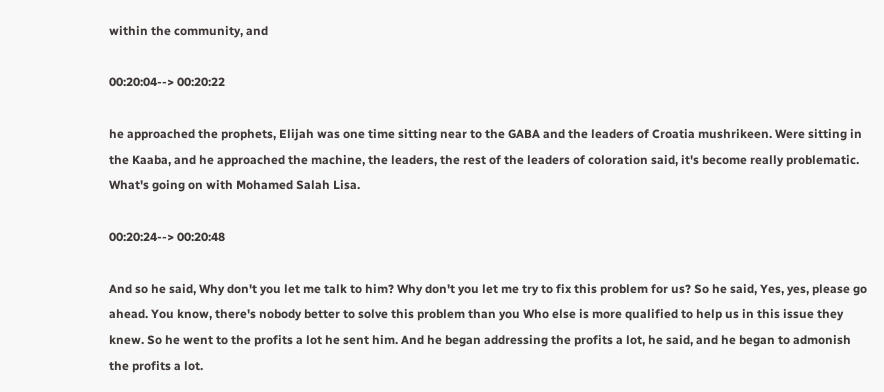within the community, and

00:20:04--> 00:20:22

he approached the prophets, Elijah was one time sitting near to the GABA and the leaders of Croatia mushrikeen. Were sitting in the Kaaba, and he approached the machine, the leaders, the rest of the leaders of coloration said, it's become really problematic. What's going on with Mohamed Salah Lisa.

00:20:24--> 00:20:48

And so he said, Why don't you let me talk to him? Why don't you let me try to fix this problem for us? So he said, Yes, yes, please go ahead. You know, there's nobody better to solve this problem than you Who else is more qualified to help us in this issue they knew. So he went to the profits a lot he sent him. And he began addressing the profits a lot, he said, and he began to admonish the profits a lot.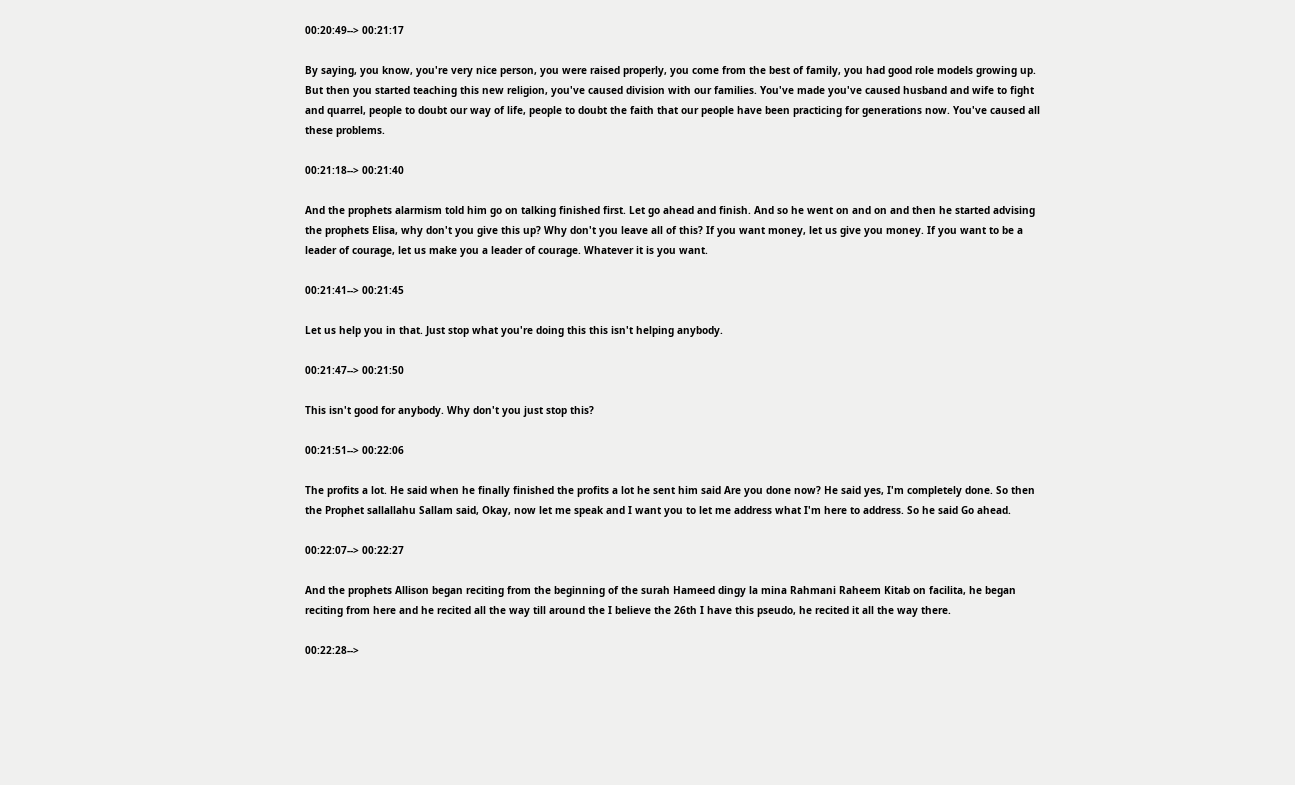00:20:49--> 00:21:17

By saying, you know, you're very nice person, you were raised properly, you come from the best of family, you had good role models growing up. But then you started teaching this new religion, you've caused division with our families. You've made you've caused husband and wife to fight and quarrel, people to doubt our way of life, people to doubt the faith that our people have been practicing for generations now. You've caused all these problems.

00:21:18--> 00:21:40

And the prophets alarmism told him go on talking finished first. Let go ahead and finish. And so he went on and on and then he started advising the prophets Elisa, why don't you give this up? Why don't you leave all of this? If you want money, let us give you money. If you want to be a leader of courage, let us make you a leader of courage. Whatever it is you want.

00:21:41--> 00:21:45

Let us help you in that. Just stop what you're doing this this isn't helping anybody.

00:21:47--> 00:21:50

This isn't good for anybody. Why don't you just stop this?

00:21:51--> 00:22:06

The profits a lot. He said when he finally finished the profits a lot he sent him said Are you done now? He said yes, I'm completely done. So then the Prophet sallallahu Sallam said, Okay, now let me speak and I want you to let me address what I'm here to address. So he said Go ahead.

00:22:07--> 00:22:27

And the prophets Allison began reciting from the beginning of the surah Hameed dingy la mina Rahmani Raheem Kitab on facilita, he began reciting from here and he recited all the way till around the I believe the 26th I have this pseudo, he recited it all the way there.

00:22:28-->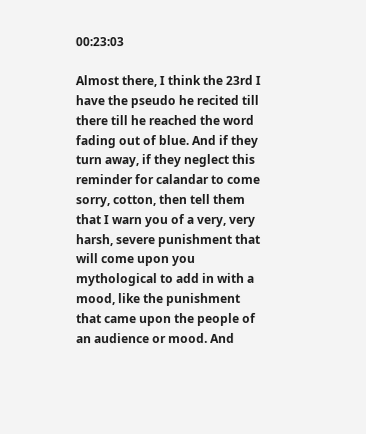00:23:03

Almost there, I think the 23rd I have the pseudo he recited till there till he reached the word fading out of blue. And if they turn away, if they neglect this reminder for calandar to come sorry, cotton, then tell them that I warn you of a very, very harsh, severe punishment that will come upon you mythological to add in with a mood, like the punishment that came upon the people of an audience or mood. And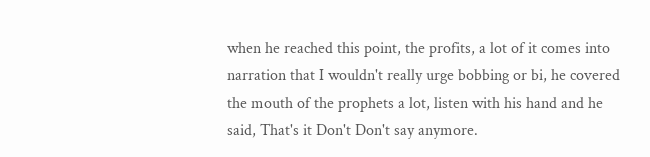when he reached this point, the profits, a lot of it comes into narration that I wouldn't really urge bobbing or bi, he covered the mouth of the prophets a lot, listen with his hand and he said, That's it Don't Don't say anymore.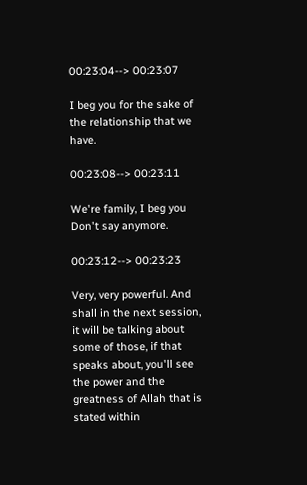00:23:04--> 00:23:07

I beg you for the sake of the relationship that we have.

00:23:08--> 00:23:11

We're family, I beg you Don't say anymore.

00:23:12--> 00:23:23

Very, very powerful. And shall in the next session, it will be talking about some of those, if that speaks about, you'll see the power and the greatness of Allah that is stated within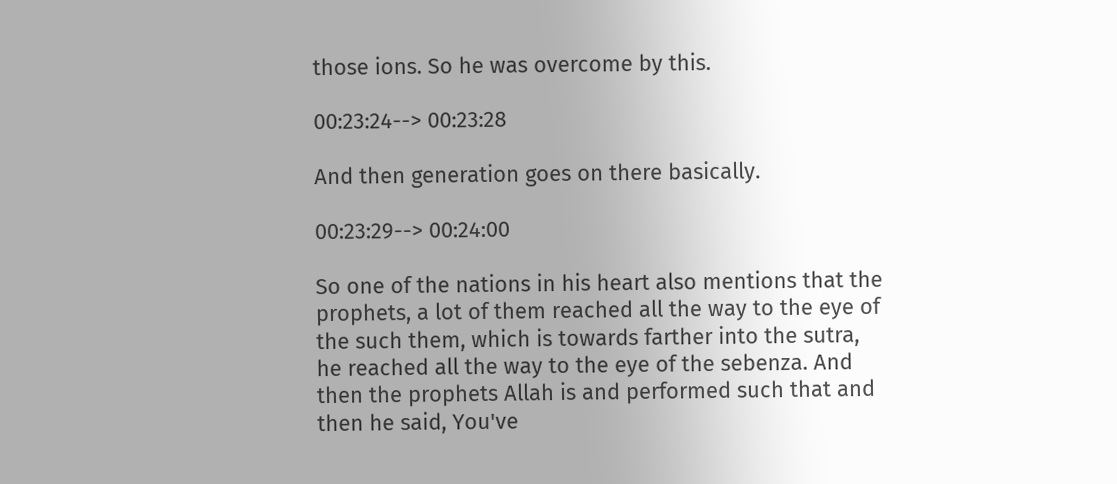those ions. So he was overcome by this.

00:23:24--> 00:23:28

And then generation goes on there basically.

00:23:29--> 00:24:00

So one of the nations in his heart also mentions that the prophets, a lot of them reached all the way to the eye of the such them, which is towards farther into the sutra, he reached all the way to the eye of the sebenza. And then the prophets Allah is and performed such that and then he said, You've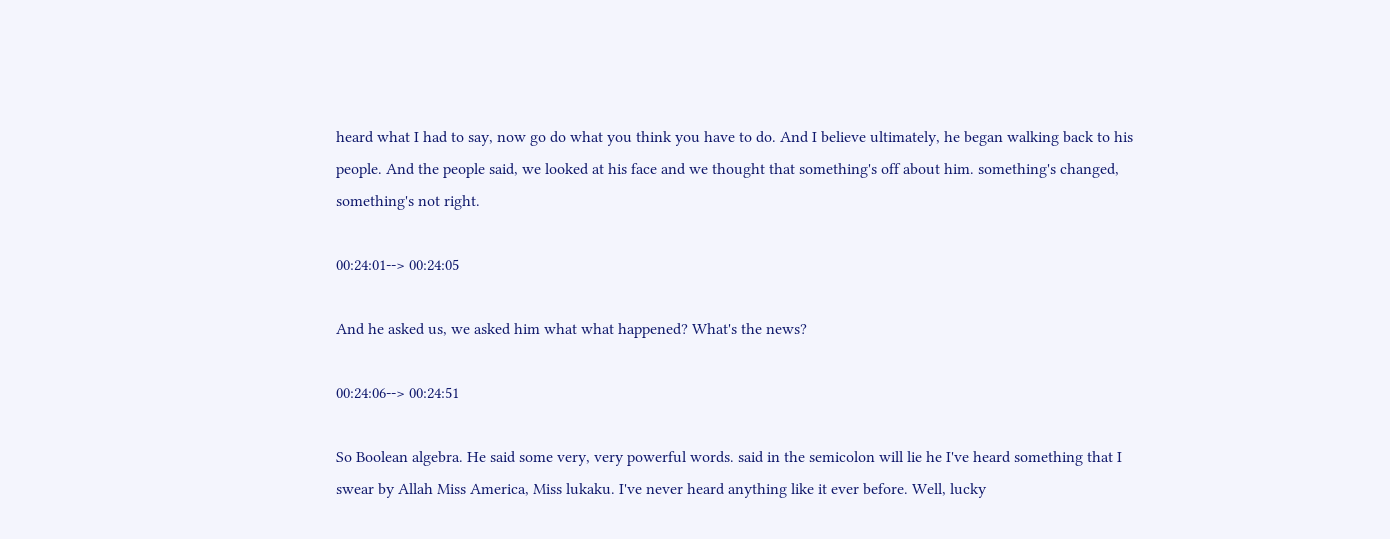heard what I had to say, now go do what you think you have to do. And I believe ultimately, he began walking back to his people. And the people said, we looked at his face and we thought that something's off about him. something's changed, something's not right.

00:24:01--> 00:24:05

And he asked us, we asked him what what happened? What's the news?

00:24:06--> 00:24:51

So Boolean algebra. He said some very, very powerful words. said in the semicolon will lie he I've heard something that I swear by Allah Miss America, Miss lukaku. I've never heard anything like it ever before. Well, lucky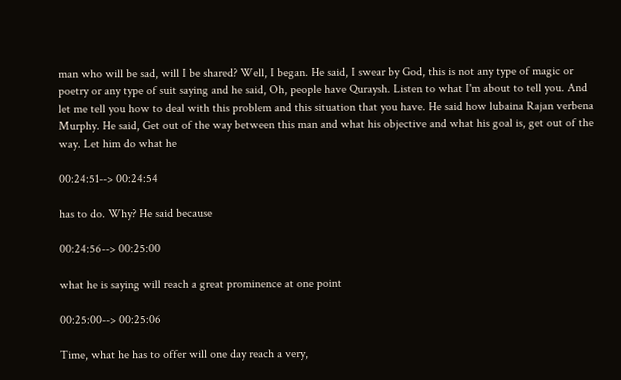man who will be sad, will I be shared? Well, I began. He said, I swear by God, this is not any type of magic or poetry or any type of suit saying and he said, Oh, people have Quraysh. Listen to what I'm about to tell you. And let me tell you how to deal with this problem and this situation that you have. He said how lubaina Rajan verbena Murphy. He said, Get out of the way between this man and what his objective and what his goal is, get out of the way. Let him do what he

00:24:51--> 00:24:54

has to do. Why? He said because

00:24:56--> 00:25:00

what he is saying will reach a great prominence at one point

00:25:00--> 00:25:06

Time, what he has to offer will one day reach a very,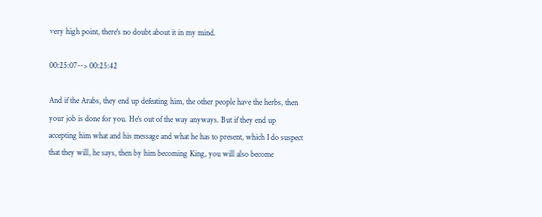very high point, there's no doubt about it in my mind.

00:25:07--> 00:25:42

And if the Arabs, they end up defeating him, the other people have the herbs, then your job is done for you. He's out of the way anyways. But if they end up accepting him what and his message and what he has to present, which I do suspect that they will, he says, then by him becoming King, you will also become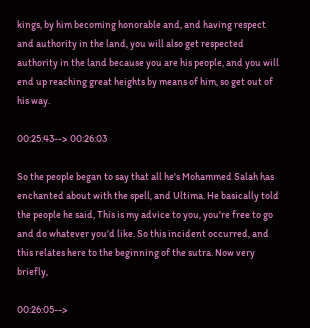kings, by him becoming honorable and, and having respect and authority in the land, you will also get respected authority in the land because you are his people, and you will end up reaching great heights by means of him, so get out of his way.

00:25:43--> 00:26:03

So the people began to say that all he's Mohammed Salah has enchanted about with the spell, and Ultima. He basically told the people he said, This is my advice to you, you're free to go and do whatever you'd like. So this incident occurred, and this relates here to the beginning of the sutra. Now very briefly,

00:26:05-->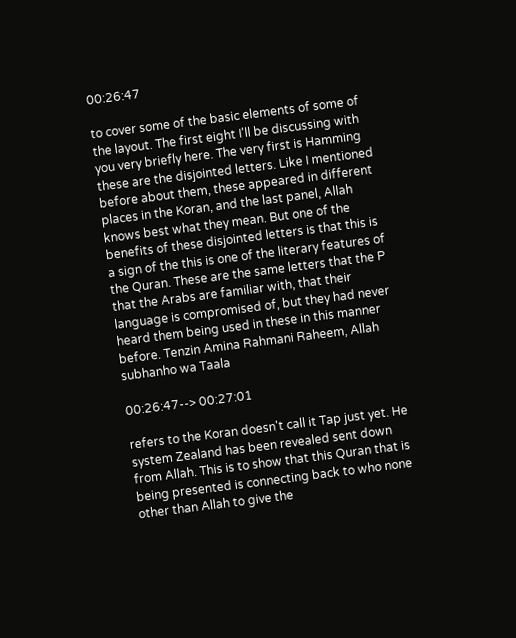00:26:47

to cover some of the basic elements of some of the layout. The first eight I'll be discussing with you very briefly here. The very first is Hamming these are the disjointed letters. Like I mentioned before about them, these appeared in different places in the Koran, and the last panel, Allah knows best what they mean. But one of the benefits of these disjointed letters is that this is a sign of the this is one of the literary features of the Quran. These are the same letters that the P that the Arabs are familiar with, that their language is compromised of, but they had never heard them being used in these in this manner before. Tenzin Amina Rahmani Raheem, Allah subhanho wa Taala

00:26:47--> 00:27:01

refers to the Koran doesn't call it Tap just yet. He system Zealand has been revealed sent down from Allah. This is to show that this Quran that is being presented is connecting back to who none other than Allah to give the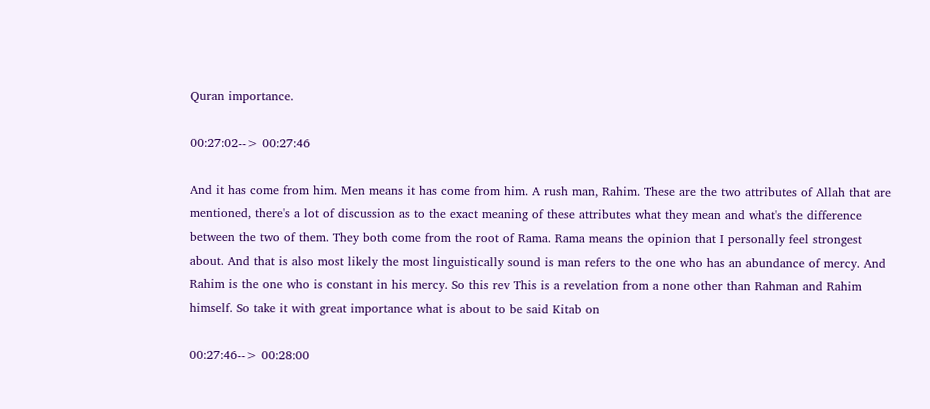Quran importance.

00:27:02--> 00:27:46

And it has come from him. Men means it has come from him. A rush man, Rahim. These are the two attributes of Allah that are mentioned, there's a lot of discussion as to the exact meaning of these attributes what they mean and what's the difference between the two of them. They both come from the root of Rama. Rama means the opinion that I personally feel strongest about. And that is also most likely the most linguistically sound is man refers to the one who has an abundance of mercy. And Rahim is the one who is constant in his mercy. So this rev This is a revelation from a none other than Rahman and Rahim himself. So take it with great importance what is about to be said Kitab on

00:27:46--> 00:28:00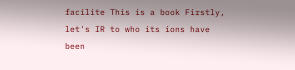facilite This is a book Firstly, let's IR to who its ions have been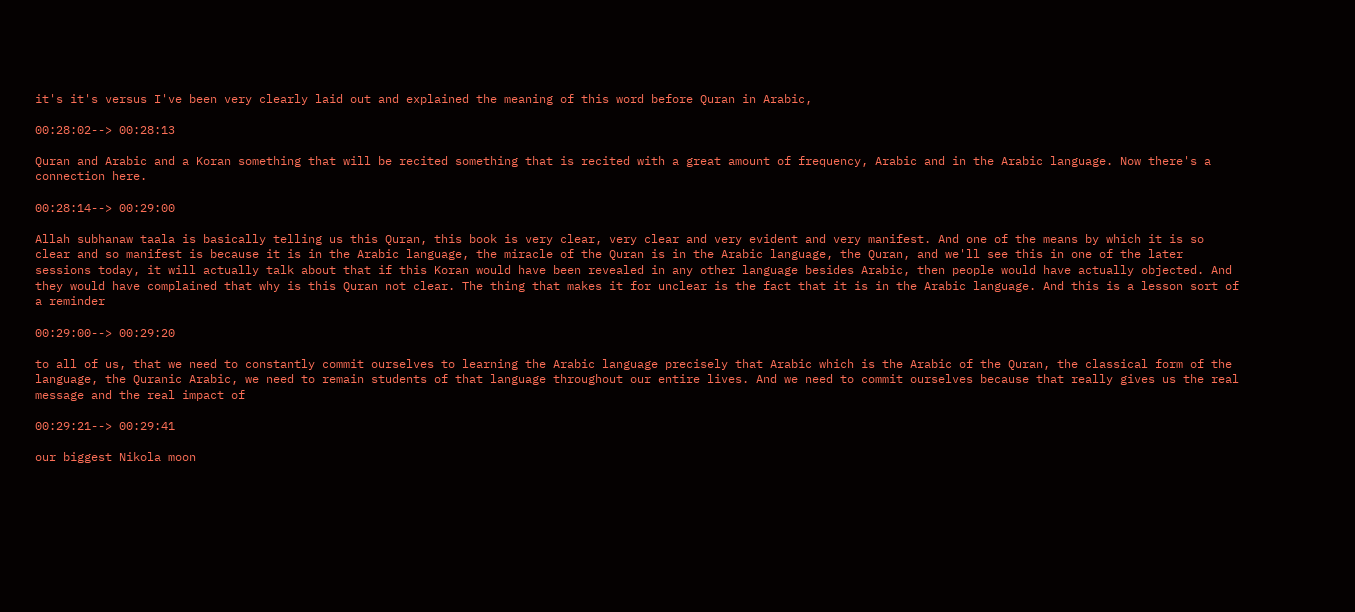it's it's versus I've been very clearly laid out and explained the meaning of this word before Quran in Arabic,

00:28:02--> 00:28:13

Quran and Arabic and a Koran something that will be recited something that is recited with a great amount of frequency, Arabic and in the Arabic language. Now there's a connection here.

00:28:14--> 00:29:00

Allah subhanaw taala is basically telling us this Quran, this book is very clear, very clear and very evident and very manifest. And one of the means by which it is so clear and so manifest is because it is in the Arabic language, the miracle of the Quran is in the Arabic language, the Quran, and we'll see this in one of the later sessions today, it will actually talk about that if this Koran would have been revealed in any other language besides Arabic, then people would have actually objected. And they would have complained that why is this Quran not clear. The thing that makes it for unclear is the fact that it is in the Arabic language. And this is a lesson sort of a reminder

00:29:00--> 00:29:20

to all of us, that we need to constantly commit ourselves to learning the Arabic language precisely that Arabic which is the Arabic of the Quran, the classical form of the language, the Quranic Arabic, we need to remain students of that language throughout our entire lives. And we need to commit ourselves because that really gives us the real message and the real impact of

00:29:21--> 00:29:41

our biggest Nikola moon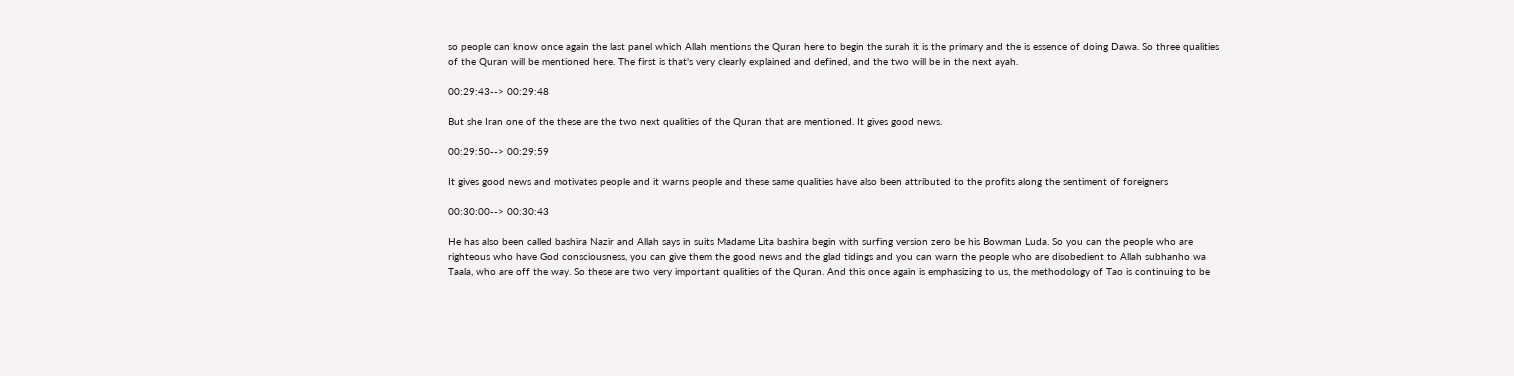so people can know once again the last panel which Allah mentions the Quran here to begin the surah it is the primary and the is essence of doing Dawa. So three qualities of the Quran will be mentioned here. The first is that's very clearly explained and defined, and the two will be in the next ayah.

00:29:43--> 00:29:48

But she Iran one of the these are the two next qualities of the Quran that are mentioned. It gives good news.

00:29:50--> 00:29:59

It gives good news and motivates people and it warns people and these same qualities have also been attributed to the profits along the sentiment of foreigners

00:30:00--> 00:30:43

He has also been called bashira Nazir and Allah says in suits Madame Lita bashira begin with surfing version zero be his Bowman Luda. So you can the people who are righteous who have God consciousness, you can give them the good news and the glad tidings and you can warn the people who are disobedient to Allah subhanho wa Taala, who are off the way. So these are two very important qualities of the Quran. And this once again is emphasizing to us, the methodology of Tao is continuing to be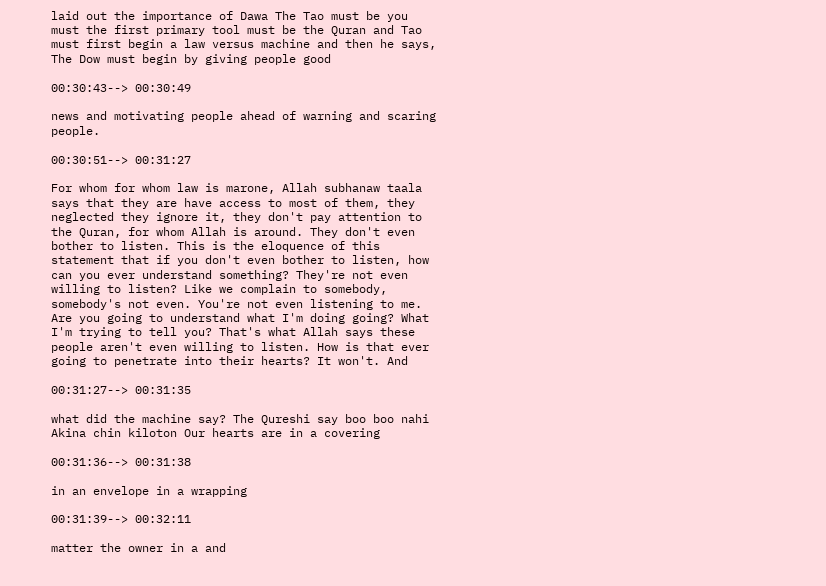laid out the importance of Dawa The Tao must be you must the first primary tool must be the Quran and Tao must first begin a law versus machine and then he says, The Dow must begin by giving people good

00:30:43--> 00:30:49

news and motivating people ahead of warning and scaring people.

00:30:51--> 00:31:27

For whom for whom law is marone, Allah subhanaw taala says that they are have access to most of them, they neglected they ignore it, they don't pay attention to the Quran, for whom Allah is around. They don't even bother to listen. This is the eloquence of this statement that if you don't even bother to listen, how can you ever understand something? They're not even willing to listen? Like we complain to somebody, somebody's not even. You're not even listening to me. Are you going to understand what I'm doing going? What I'm trying to tell you? That's what Allah says these people aren't even willing to listen. How is that ever going to penetrate into their hearts? It won't. And

00:31:27--> 00:31:35

what did the machine say? The Qureshi say boo boo nahi Akina chin kiloton Our hearts are in a covering

00:31:36--> 00:31:38

in an envelope in a wrapping

00:31:39--> 00:32:11

matter the owner in a and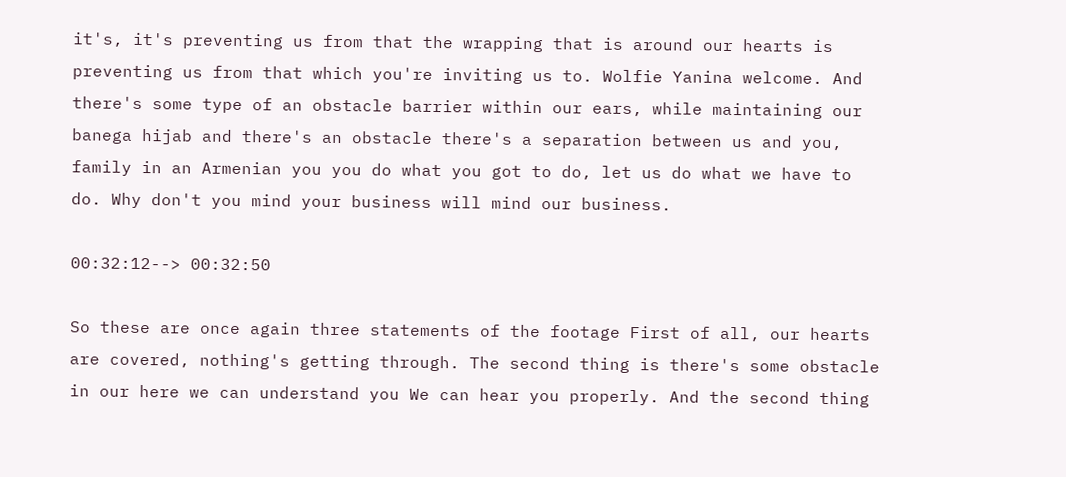it's, it's preventing us from that the wrapping that is around our hearts is preventing us from that which you're inviting us to. Wolfie Yanina welcome. And there's some type of an obstacle barrier within our ears, while maintaining our banega hijab and there's an obstacle there's a separation between us and you, family in an Armenian you you do what you got to do, let us do what we have to do. Why don't you mind your business will mind our business.

00:32:12--> 00:32:50

So these are once again three statements of the footage First of all, our hearts are covered, nothing's getting through. The second thing is there's some obstacle in our here we can understand you We can hear you properly. And the second thing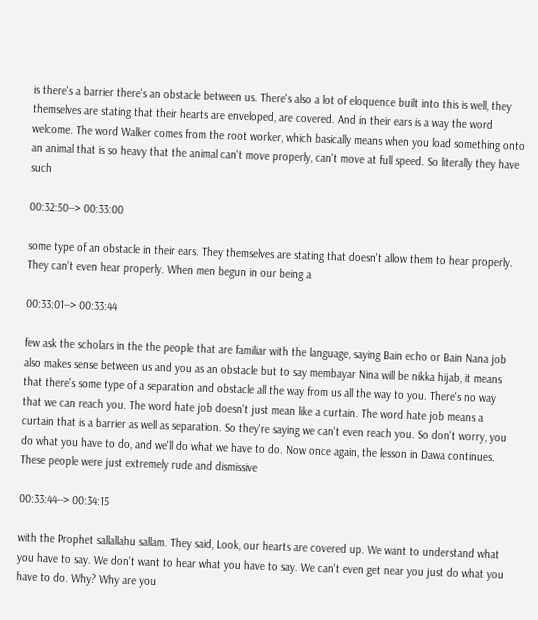is there's a barrier there's an obstacle between us. There's also a lot of eloquence built into this is well, they themselves are stating that their hearts are enveloped, are covered. And in their ears is a way the word welcome. The word Walker comes from the root worker, which basically means when you load something onto an animal that is so heavy that the animal can't move properly, can't move at full speed. So literally they have such

00:32:50--> 00:33:00

some type of an obstacle in their ears. They themselves are stating that doesn't allow them to hear properly. They can't even hear properly. When men begun in our being a

00:33:01--> 00:33:44

few ask the scholars in the the people that are familiar with the language, saying Bain echo or Bain Nana job also makes sense between us and you as an obstacle but to say membayar Nina will be nikka hijab, it means that there's some type of a separation and obstacle all the way from us all the way to you. There's no way that we can reach you. The word hate job doesn't just mean like a curtain. The word hate job means a curtain that is a barrier as well as separation. So they're saying we can't even reach you. So don't worry, you do what you have to do, and we'll do what we have to do. Now once again, the lesson in Dawa continues. These people were just extremely rude and dismissive

00:33:44--> 00:34:15

with the Prophet sallallahu sallam. They said, Look, our hearts are covered up. We want to understand what you have to say. We don't want to hear what you have to say. We can't even get near you just do what you have to do. Why? Why are you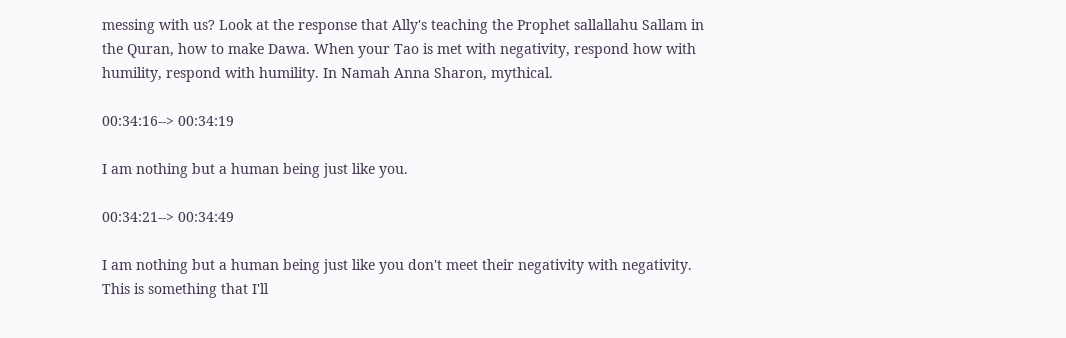messing with us? Look at the response that Ally's teaching the Prophet sallallahu Sallam in the Quran, how to make Dawa. When your Tao is met with negativity, respond how with humility, respond with humility. In Namah Anna Sharon, mythical.

00:34:16--> 00:34:19

I am nothing but a human being just like you.

00:34:21--> 00:34:49

I am nothing but a human being just like you don't meet their negativity with negativity. This is something that I'll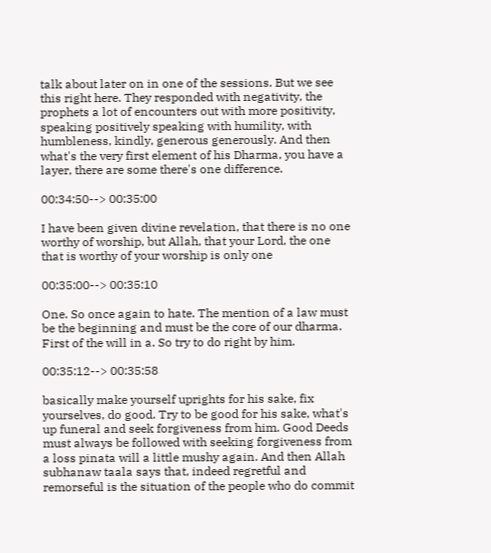talk about later on in one of the sessions. But we see this right here. They responded with negativity, the prophets a lot of encounters out with more positivity, speaking positively speaking with humility, with humbleness, kindly, generous generously. And then what's the very first element of his Dharma, you have a layer, there are some there's one difference.

00:34:50--> 00:35:00

I have been given divine revelation, that there is no one worthy of worship, but Allah, that your Lord, the one that is worthy of your worship is only one

00:35:00--> 00:35:10

One. So once again to hate. The mention of a law must be the beginning and must be the core of our dharma. First of the will in a. So try to do right by him.

00:35:12--> 00:35:58

basically make yourself uprights for his sake, fix yourselves, do good. Try to be good for his sake, what's up funeral and seek forgiveness from him. Good Deeds must always be followed with seeking forgiveness from a loss pinata will a little mushy again. And then Allah subhanaw taala says that, indeed regretful and remorseful is the situation of the people who do commit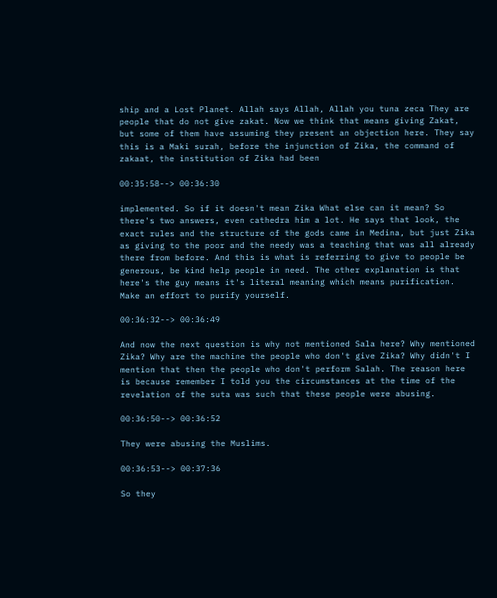ship and a Lost Planet. Allah says Allah, Allah you tuna zeca They are people that do not give zakat. Now we think that means giving Zakat, but some of them have assuming they present an objection here. They say this is a Maki surah, before the injunction of Zika, the command of zakaat, the institution of Zika had been

00:35:58--> 00:36:30

implemented. So if it doesn't mean Zika What else can it mean? So there's two answers, even cathedra him a lot. He says that look, the exact rules and the structure of the gods came in Medina, but just Zika as giving to the poor and the needy was a teaching that was all already there from before. And this is what is referring to give to people be generous, be kind help people in need. The other explanation is that here's the guy means it's literal meaning which means purification. Make an effort to purify yourself.

00:36:32--> 00:36:49

And now the next question is why not mentioned Sala here? Why mentioned Zika? Why are the machine the people who don't give Zika? Why didn't I mention that then the people who don't perform Salah. The reason here is because remember I told you the circumstances at the time of the revelation of the suta was such that these people were abusing.

00:36:50--> 00:36:52

They were abusing the Muslims.

00:36:53--> 00:37:36

So they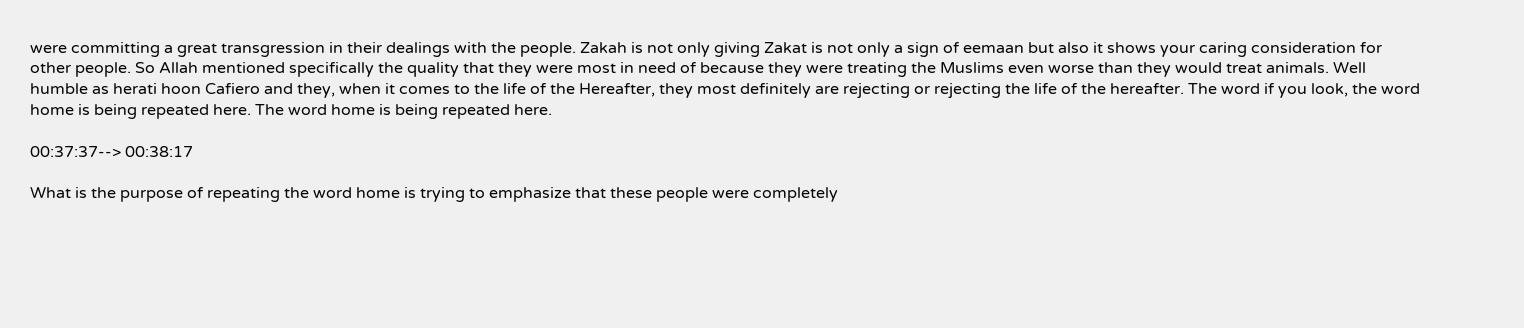were committing a great transgression in their dealings with the people. Zakah is not only giving Zakat is not only a sign of eemaan but also it shows your caring consideration for other people. So Allah mentioned specifically the quality that they were most in need of because they were treating the Muslims even worse than they would treat animals. Well humble as herati hoon Cafiero and they, when it comes to the life of the Hereafter, they most definitely are rejecting or rejecting the life of the hereafter. The word if you look, the word home is being repeated here. The word home is being repeated here.

00:37:37--> 00:38:17

What is the purpose of repeating the word home is trying to emphasize that these people were completely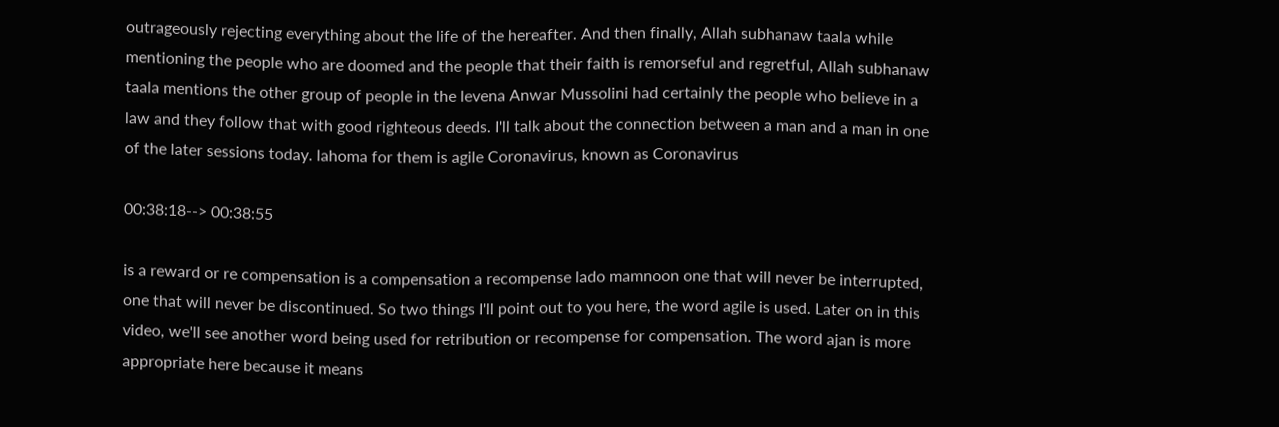outrageously rejecting everything about the life of the hereafter. And then finally, Allah subhanaw taala while mentioning the people who are doomed and the people that their faith is remorseful and regretful, Allah subhanaw taala mentions the other group of people in the levena Anwar Mussolini had certainly the people who believe in a law and they follow that with good righteous deeds. I'll talk about the connection between a man and a man in one of the later sessions today. lahoma for them is agile Coronavirus, known as Coronavirus

00:38:18--> 00:38:55

is a reward or re compensation is a compensation a recompense lado mamnoon one that will never be interrupted, one that will never be discontinued. So two things I'll point out to you here, the word agile is used. Later on in this video, we'll see another word being used for retribution or recompense for compensation. The word ajan is more appropriate here because it means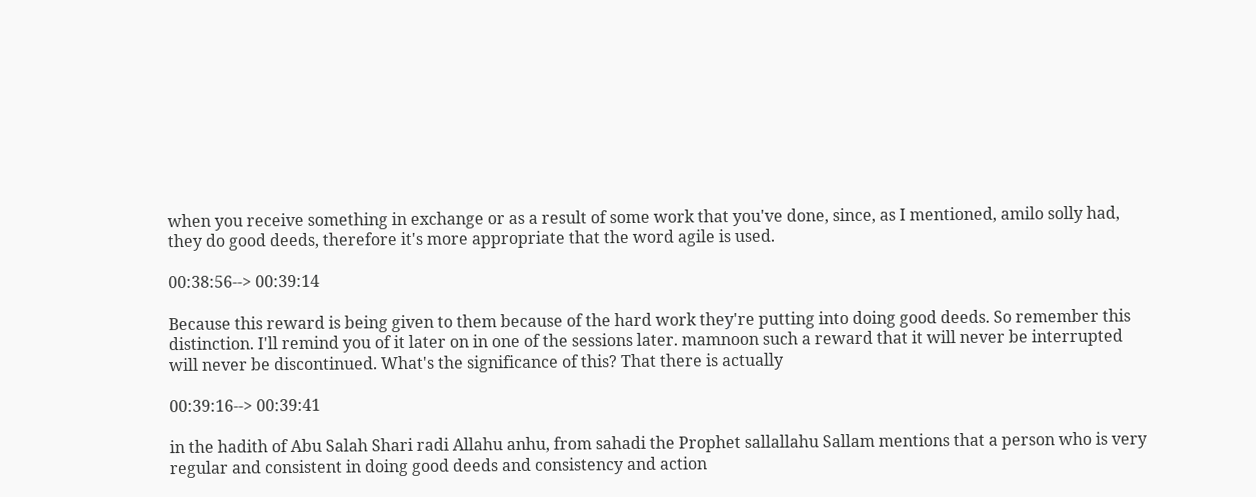when you receive something in exchange or as a result of some work that you've done, since, as I mentioned, amilo solly had, they do good deeds, therefore it's more appropriate that the word agile is used.

00:38:56--> 00:39:14

Because this reward is being given to them because of the hard work they're putting into doing good deeds. So remember this distinction. I'll remind you of it later on in one of the sessions later. mamnoon such a reward that it will never be interrupted will never be discontinued. What's the significance of this? That there is actually

00:39:16--> 00:39:41

in the hadith of Abu Salah Shari radi Allahu anhu, from sahadi the Prophet sallallahu Sallam mentions that a person who is very regular and consistent in doing good deeds and consistency and action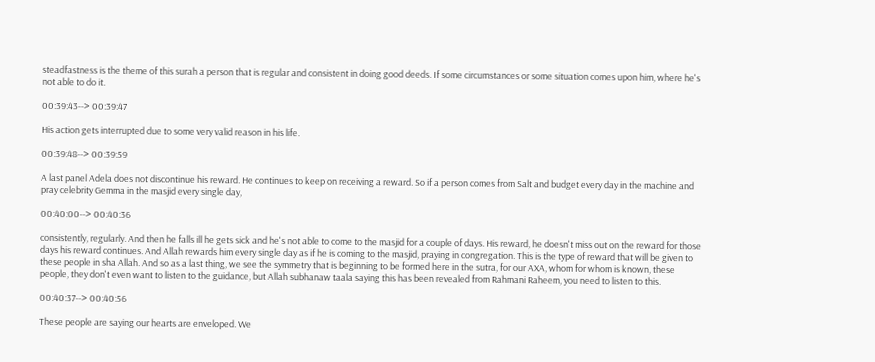steadfastness is the theme of this surah a person that is regular and consistent in doing good deeds. If some circumstances or some situation comes upon him, where he's not able to do it.

00:39:43--> 00:39:47

His action gets interrupted due to some very valid reason in his life.

00:39:48--> 00:39:59

A last panel Adela does not discontinue his reward. He continues to keep on receiving a reward. So if a person comes from Salt and budget every day in the machine and pray celebrity Gemma in the masjid every single day,

00:40:00--> 00:40:36

consistently, regularly. And then he falls ill he gets sick and he's not able to come to the masjid for a couple of days. His reward, he doesn't miss out on the reward for those days his reward continues. And Allah rewards him every single day as if he is coming to the masjid, praying in congregation. This is the type of reward that will be given to these people in sha Allah. And so as a last thing, we see the symmetry that is beginning to be formed here in the sutra, for our AXA, whom for whom is known, these people, they don't even want to listen to the guidance, but Allah subhanaw taala saying this has been revealed from Rahmani Raheem, you need to listen to this.

00:40:37--> 00:40:56

These people are saying our hearts are enveloped. We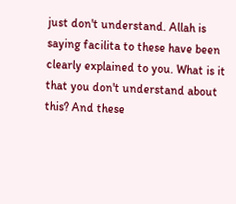just don't understand. Allah is saying facilita to these have been clearly explained to you. What is it that you don't understand about this? And these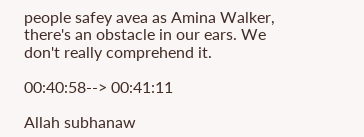people safey avea as Amina Walker, there's an obstacle in our ears. We don't really comprehend it.

00:40:58--> 00:41:11

Allah subhanaw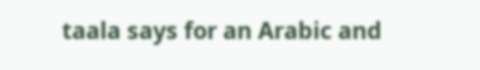taala says for an Arabic and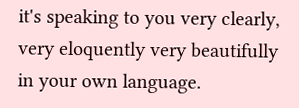it's speaking to you very clearly, very eloquently very beautifully in your own language.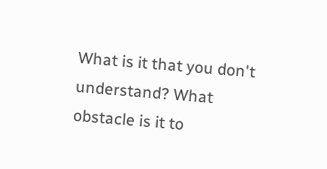What is it that you don't understand? What obstacle is it to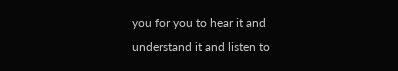you for you to hear it and understand it and listen to